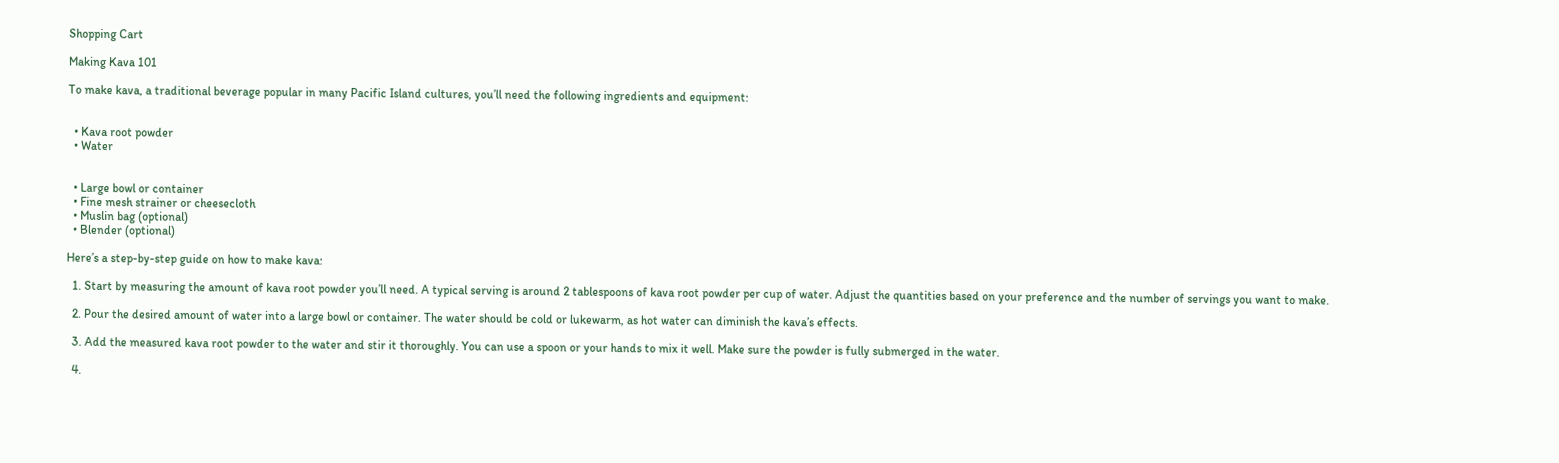Shopping Cart

Making Kava 101

To make kava, a traditional beverage popular in many Pacific Island cultures, you’ll need the following ingredients and equipment:


  • Kava root powder
  • Water


  • Large bowl or container
  • Fine mesh strainer or cheesecloth
  • Muslin bag (optional)
  • Blender (optional)

Here’s a step-by-step guide on how to make kava:

  1. Start by measuring the amount of kava root powder you’ll need. A typical serving is around 2 tablespoons of kava root powder per cup of water. Adjust the quantities based on your preference and the number of servings you want to make.

  2. Pour the desired amount of water into a large bowl or container. The water should be cold or lukewarm, as hot water can diminish the kava’s effects.

  3. Add the measured kava root powder to the water and stir it thoroughly. You can use a spoon or your hands to mix it well. Make sure the powder is fully submerged in the water.

  4.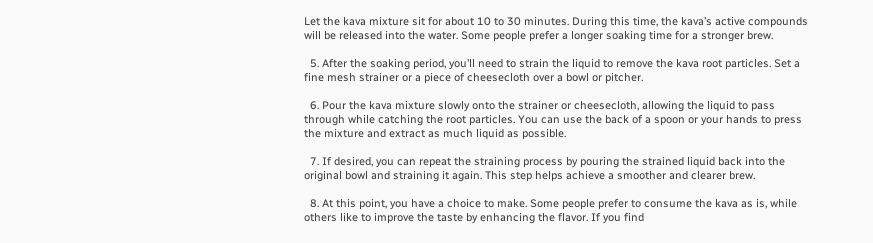Let the kava mixture sit for about 10 to 30 minutes. During this time, the kava’s active compounds will be released into the water. Some people prefer a longer soaking time for a stronger brew.

  5. After the soaking period, you’ll need to strain the liquid to remove the kava root particles. Set a fine mesh strainer or a piece of cheesecloth over a bowl or pitcher.

  6. Pour the kava mixture slowly onto the strainer or cheesecloth, allowing the liquid to pass through while catching the root particles. You can use the back of a spoon or your hands to press the mixture and extract as much liquid as possible.

  7. If desired, you can repeat the straining process by pouring the strained liquid back into the original bowl and straining it again. This step helps achieve a smoother and clearer brew.

  8. At this point, you have a choice to make. Some people prefer to consume the kava as is, while others like to improve the taste by enhancing the flavor. If you find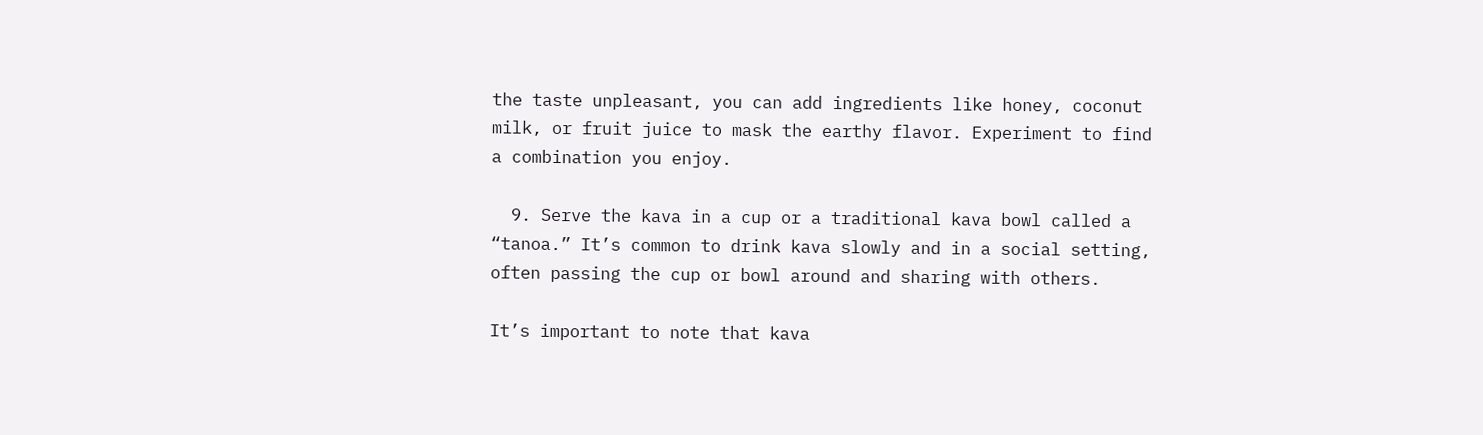the taste unpleasant, you can add ingredients like honey, coconut milk, or fruit juice to mask the earthy flavor. Experiment to find a combination you enjoy.

  9. Serve the kava in a cup or a traditional kava bowl called a “tanoa.” It’s common to drink kava slowly and in a social setting, often passing the cup or bowl around and sharing with others.

It’s important to note that kava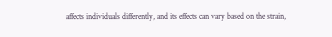affects individuals differently, and its effects can vary based on the strain,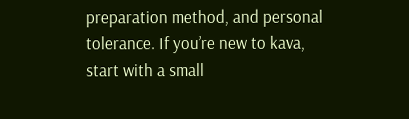preparation method, and personal tolerance. If you’re new to kava, start with a small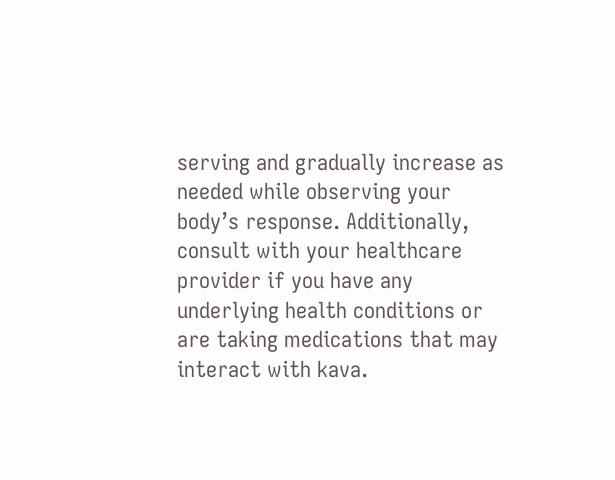serving and gradually increase as needed while observing your body’s response. Additionally, consult with your healthcare provider if you have any underlying health conditions or are taking medications that may interact with kava.